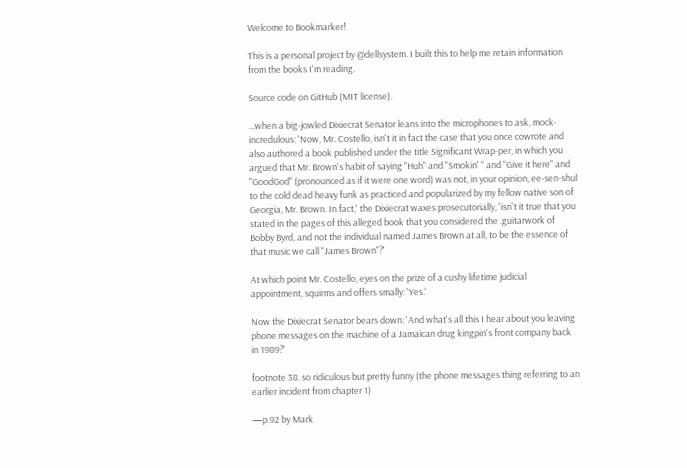Welcome to Bookmarker!

This is a personal project by @dellsystem. I built this to help me retain information from the books I'm reading.

Source code on GitHub (MIT license).

...when a big-jowled Dixiecrat Senator leans into the microphones to ask, mock-incredulous: 'Now, Mr. Costello, isn't it in fact the case that you once cowrote and also authored a book published under the title Significant Wrap-per, in which you argued that Mr. Brown's habit of saying "Huh" and "Smokin' " and "Give it here" and "GoodGod" (pronounced as if it were one word) was not, in your opinion, ee-sen-shul to the cold dead heavy funk as practiced and popularized by my fellow native son of Georgia, Mr. Brown. In fact,' the Dixiecrat waxes prosecutorially, 'isn't it true that you stated in the pages of this alleged book that you considered the .guitarwork of Bobby Byrd, and not the individual named James Brown at all, to be the essence of that music we call "James Brown"?'

At which point Mr. Costello, eyes on the prize of a cushy lifetime judicial appointment, squirms and offers smally: 'Yes.'

Now the Dixiecrat Senator bears down: 'And what's all this I hear about you leaving phone messages on the machine of a Jamaican drug kingpin's front company back in 1989?'

footnote 38. so ridiculous but pretty funny (the phone messages thing referring to an earlier incident from chapter 1)

—p.92 by Mark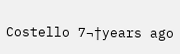Costello 7¬†years ago